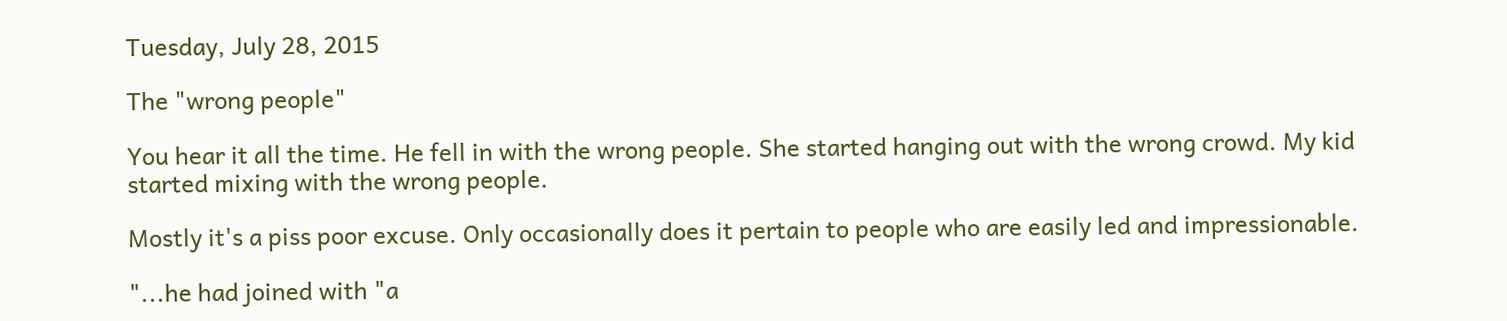Tuesday, July 28, 2015

The "wrong people"

You hear it all the time. He fell in with the wrong people. She started hanging out with the wrong crowd. My kid started mixing with the wrong people.

Mostly it's a piss poor excuse. Only occasionally does it pertain to people who are easily led and impressionable.

"...he had joined with "a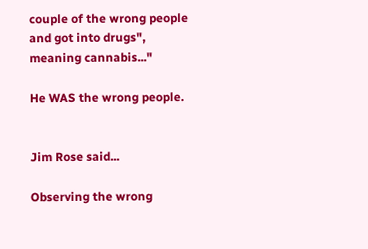couple of the wrong people and got into drugs", meaning cannabis..."

He WAS the wrong people.


Jim Rose said...

Observing the wrong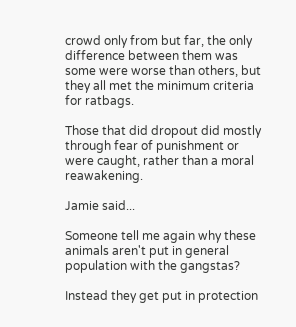crowd only from but far, the only difference between them was some were worse than others, but they all met the minimum criteria for ratbags.

Those that did dropout did mostly through fear of punishment or were caught, rather than a moral reawakening.

Jamie said...

Someone tell me again why these animals aren't put in general population with the gangstas?

Instead they get put in protection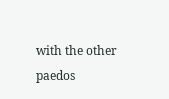with the other paedos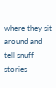where they sit around and tell snuff stories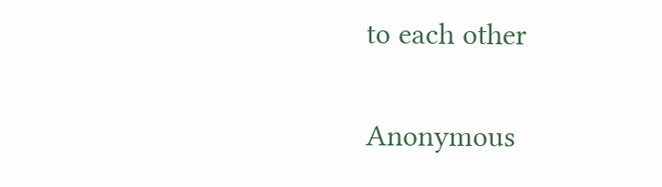to each other

Anonymous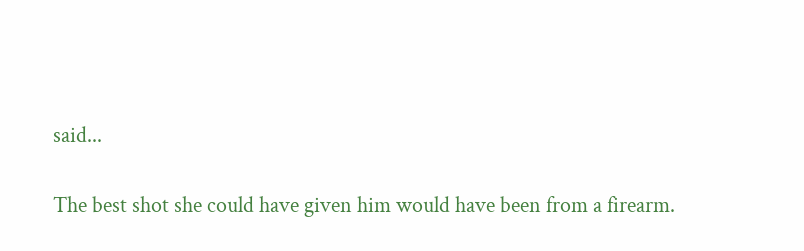said...

The best shot she could have given him would have been from a firearm.